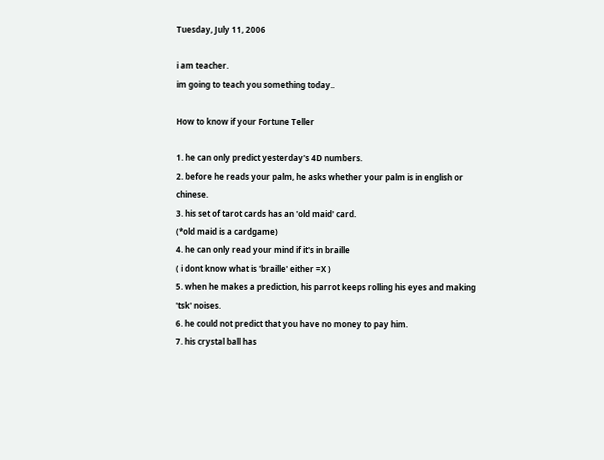Tuesday, July 11, 2006

i am teacher.
im going to teach you something today..

How to know if your Fortune Teller

1. he can only predict yesterday's 4D numbers.
2. before he reads your palm, he asks whether your palm is in english or chinese.
3. his set of tarot cards has an 'old maid' card.
(*old maid is a cardgame)
4. he can only read your mind if it's in braille
( i dont know what is 'braille' either =X )
5. when he makes a prediction, his parrot keeps rolling his eyes and making 'tsk' noises.
6. he could not predict that you have no money to pay him.
7. his crystal ball has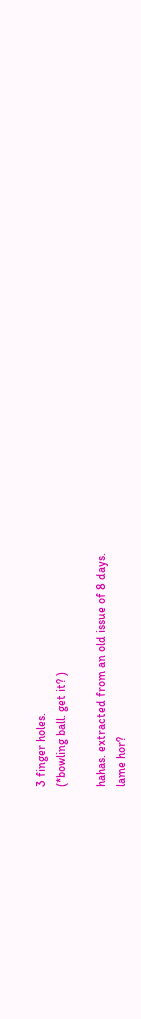3 finger holes.
(*bowling ball. get it? )

hahas. extracted from an old issue of 8 days.
lame hor?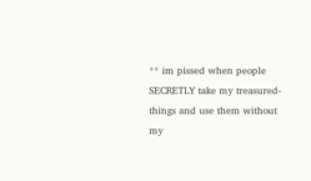** im pissed when people SECRETLY take my treasured-things and use them without my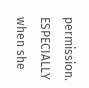permission. ESPECIALLY when she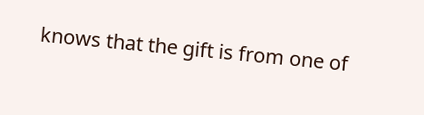knows that the gift is from one of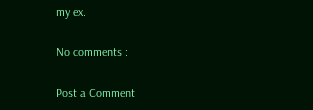my ex.

No comments :

Post a Comment